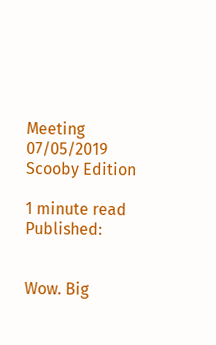Meeting 07/05/2019 Scooby Edition

1 minute read Published:


Wow. Big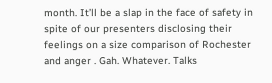month. It’ll be a slap in the face of safety in spite of our presenters disclosing their feelings on a size comparison of Rochester and anger . Gah. Whatever. Talks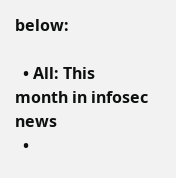below:

  • All: This month in infosec news
  •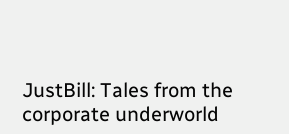JustBill: Tales from the corporate underworld